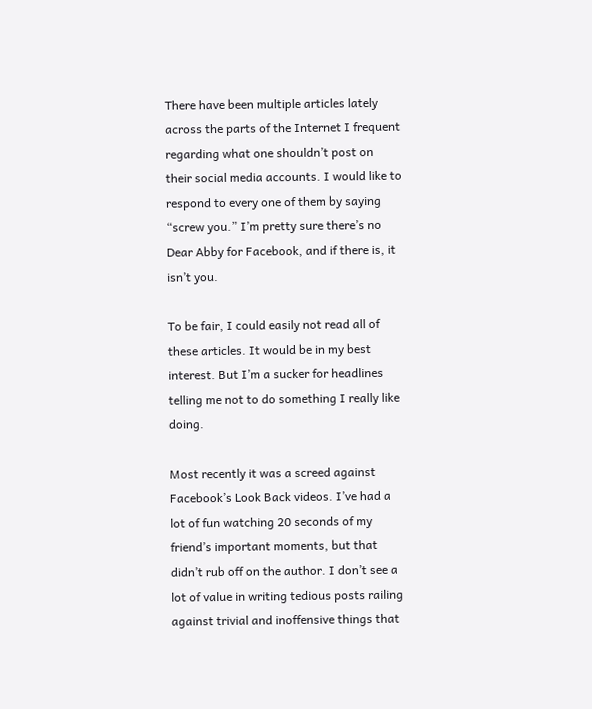There have been multiple articles lately across the parts of the Internet I frequent regarding what one shouldn’t post on their social media accounts. I would like to respond to every one of them by saying “screw you.” I’m pretty sure there’s no Dear Abby for Facebook, and if there is, it isn’t you.

To be fair, I could easily not read all of these articles. It would be in my best interest. But I’m a sucker for headlines telling me not to do something I really like doing.

Most recently it was a screed against Facebook’s Look Back videos. I’ve had a lot of fun watching 20 seconds of my friend’s important moments, but that didn’t rub off on the author. I don’t see a lot of value in writing tedious posts railing against trivial and inoffensive things that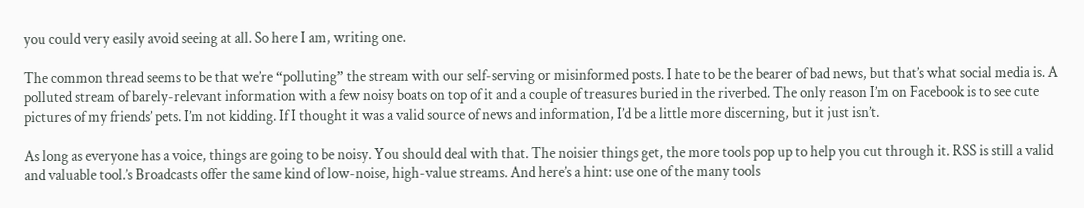you could very easily avoid seeing at all. So here I am, writing one.

The common thread seems to be that we’re “polluting” the stream with our self-serving or misinformed posts. I hate to be the bearer of bad news, but that’s what social media is. A polluted stream of barely-relevant information with a few noisy boats on top of it and a couple of treasures buried in the riverbed. The only reason I’m on Facebook is to see cute pictures of my friends’ pets. I’m not kidding. If I thought it was a valid source of news and information, I’d be a little more discerning, but it just isn’t.

As long as everyone has a voice, things are going to be noisy. You should deal with that. The noisier things get, the more tools pop up to help you cut through it. RSS is still a valid and valuable tool.’s Broadcasts offer the same kind of low-noise, high-value streams. And here’s a hint: use one of the many tools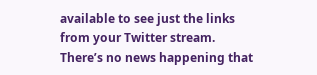available to see just the links from your Twitter stream. There’s no news happening that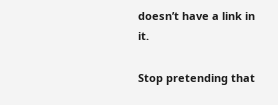doesn’t have a link in it.

Stop pretending that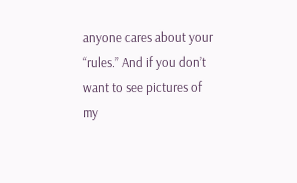anyone cares about your “rules.” And if you don’t want to see pictures of my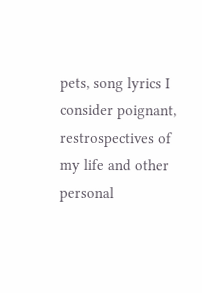pets, song lyrics I consider poignant, restrospectives of my life and other personal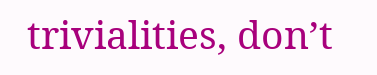trivialities, don’t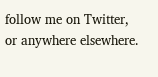follow me on Twitter, or anywhere elsewhere.